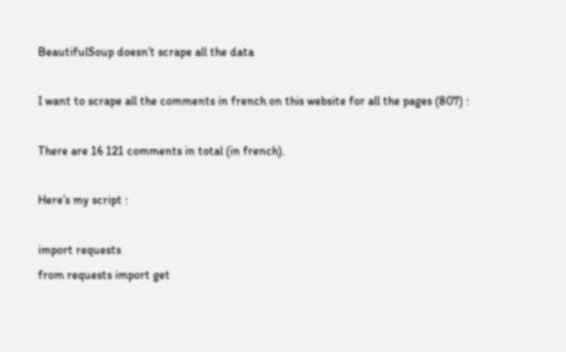BeautifulSoup doesn’t scrape all the data

I want to scrape all the comments in french on this website for all the pages (807) :

There are 16 121 comments in total (in french).

Here’s my script :

import requests
from requests import get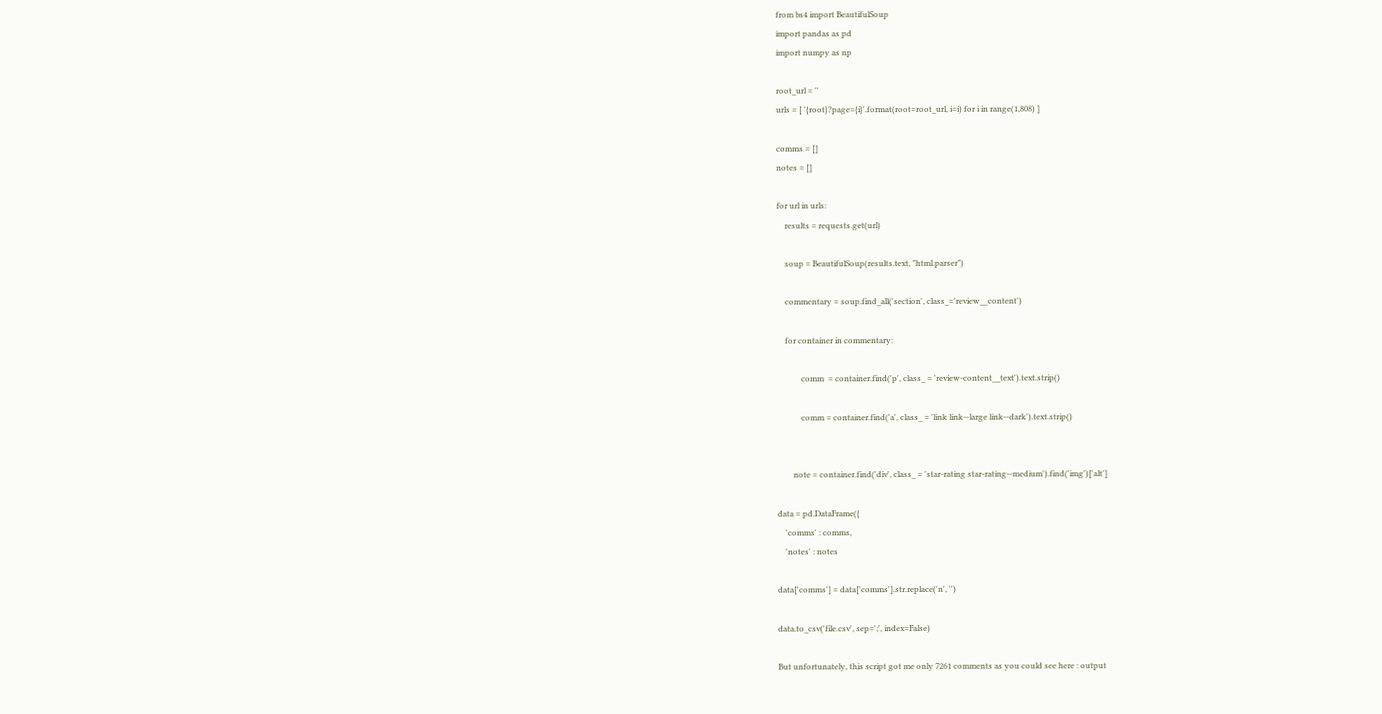from bs4 import BeautifulSoup
import pandas as pd
import numpy as np

root_url = ''
urls = [ '{root}?page={i}'.format(root=root_url, i=i) for i in range(1,808) ]

comms = []
notes = []

for url in urls:
    results = requests.get(url)

    soup = BeautifulSoup(results.text, "html.parser")

    commentary = soup.find_all('section', class_='review__content')

    for container in commentary:

            comm  = container.find('p', class_ = 'review-content__text').text.strip()

            comm = container.find('a', class_ = 'link link--large link--dark').text.strip()


        note = container.find('div', class_ = 'star-rating star-rating--medium').find('img')['alt']

data = pd.DataFrame({
    'comms' : comms,
    'notes' : notes

data['comms'] = data['comms'].str.replace('n', '')

data.to_csv('file.csv', sep=';', index=False)

But unfortunately, this script got me only 7261 comments as you could see here : output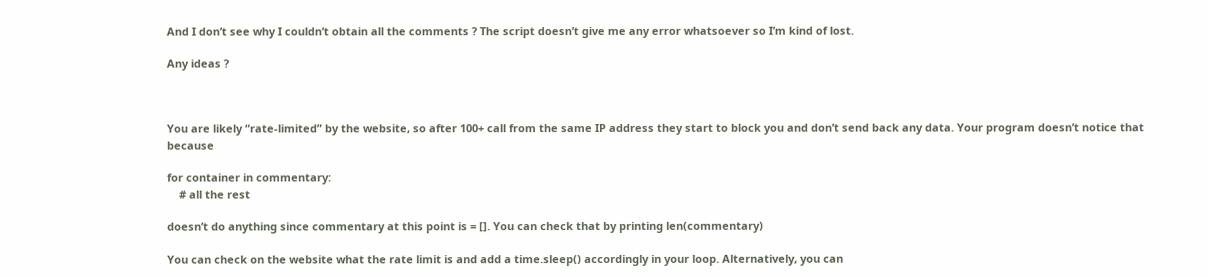And I don’t see why I couldn’t obtain all the comments ? The script doesn’t give me any error whatsoever so I’m kind of lost.

Any ideas ?



You are likely “rate-limited” by the website, so after 100+ call from the same IP address they start to block you and don’t send back any data. Your program doesn’t notice that because

for container in commentary:
    # all the rest

doesn’t do anything since commentary at this point is = []. You can check that by printing len(commentary)

You can check on the website what the rate limit is and add a time.sleep() accordingly in your loop. Alternatively, you can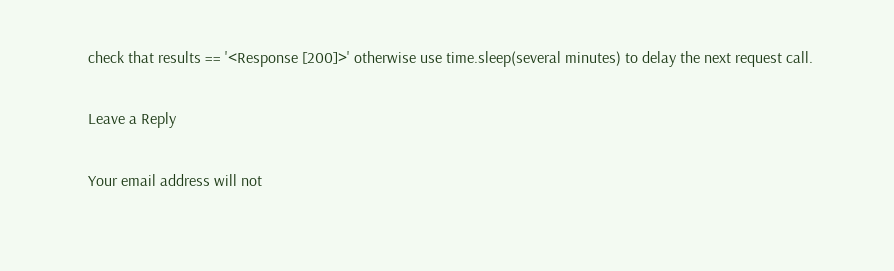check that results == '<Response [200]>' otherwise use time.sleep(several minutes) to delay the next request call.

Leave a Reply

Your email address will not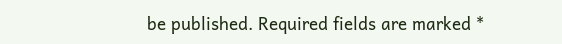be published. Required fields are marked *